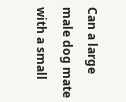Can a large male dog mate with a small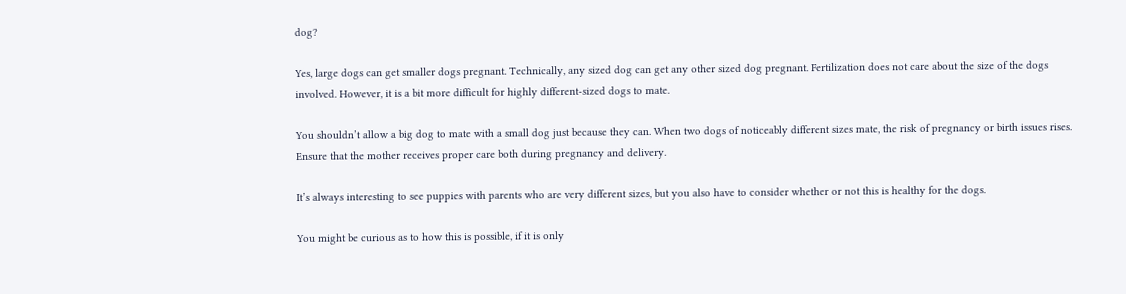dog?

Yes, large dogs can get smaller dogs pregnant. Technically, any sized dog can get any other sized dog pregnant. Fertilization does not care about the size of the dogs involved. However, it is a bit more difficult for highly different-sized dogs to mate.

You shouldn’t allow a big dog to mate with a small dog just because they can. When two dogs of noticeably different sizes mate, the risk of pregnancy or birth issues rises. Ensure that the mother receives proper care both during pregnancy and delivery.

It’s always interesting to see puppies with parents who are very different sizes, but you also have to consider whether or not this is healthy for the dogs.

You might be curious as to how this is possible, if it is only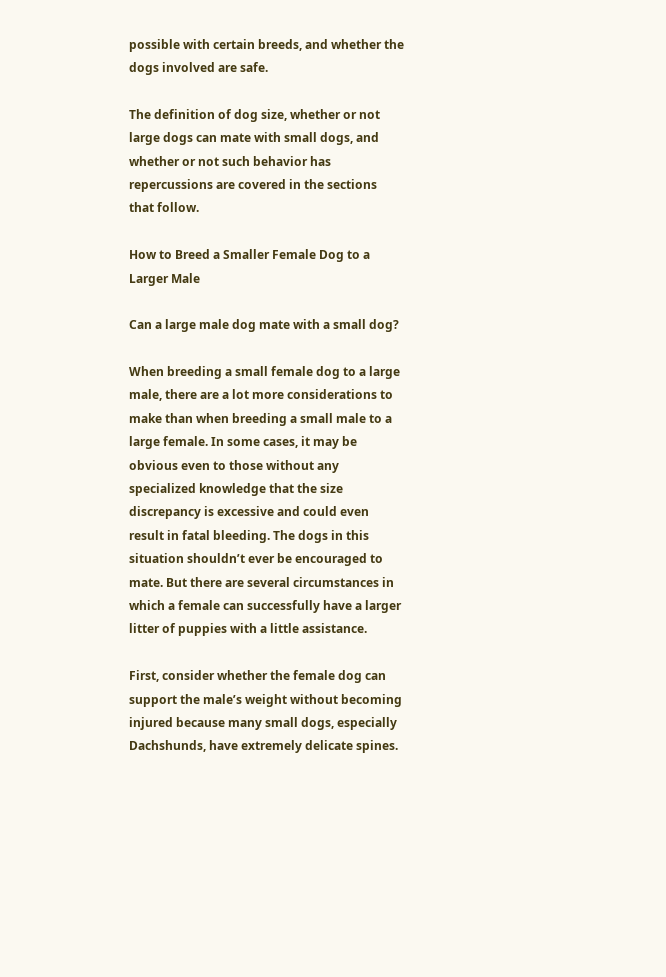possible with certain breeds, and whether the dogs involved are safe.

The definition of dog size, whether or not large dogs can mate with small dogs, and whether or not such behavior has repercussions are covered in the sections that follow.

How to Breed a Smaller Female Dog to a Larger Male

Can a large male dog mate with a small dog?

When breeding a small female dog to a large male, there are a lot more considerations to make than when breeding a small male to a large female. In some cases, it may be obvious even to those without any specialized knowledge that the size discrepancy is excessive and could even result in fatal bleeding. The dogs in this situation shouldn’t ever be encouraged to mate. But there are several circumstances in which a female can successfully have a larger litter of puppies with a little assistance.

First, consider whether the female dog can support the male’s weight without becoming injured because many small dogs, especially Dachshunds, have extremely delicate spines.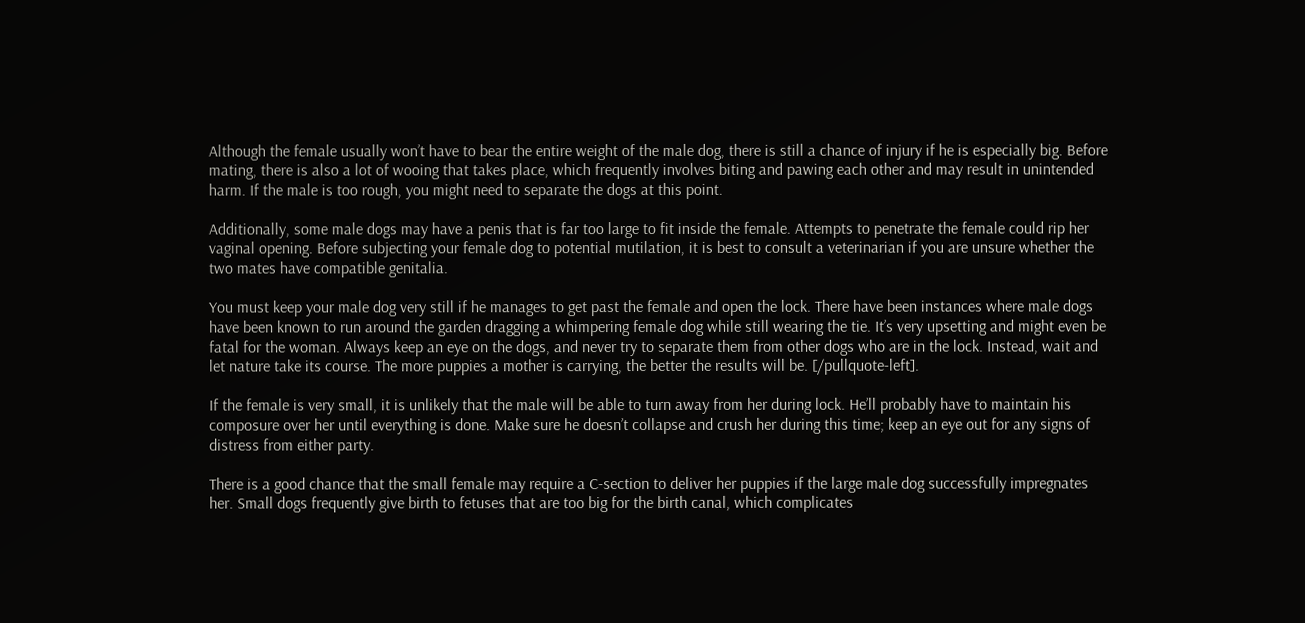Although the female usually won’t have to bear the entire weight of the male dog, there is still a chance of injury if he is especially big. Before mating, there is also a lot of wooing that takes place, which frequently involves biting and pawing each other and may result in unintended harm. If the male is too rough, you might need to separate the dogs at this point.

Additionally, some male dogs may have a penis that is far too large to fit inside the female. Attempts to penetrate the female could rip her vaginal opening. Before subjecting your female dog to potential mutilation, it is best to consult a veterinarian if you are unsure whether the two mates have compatible genitalia.

You must keep your male dog very still if he manages to get past the female and open the lock. There have been instances where male dogs have been known to run around the garden dragging a whimpering female dog while still wearing the tie. It’s very upsetting and might even be fatal for the woman. Always keep an eye on the dogs, and never try to separate them from other dogs who are in the lock. Instead, wait and let nature take its course. The more puppies a mother is carrying, the better the results will be. [/pullquote-left].

If the female is very small, it is unlikely that the male will be able to turn away from her during lock. He’ll probably have to maintain his composure over her until everything is done. Make sure he doesn’t collapse and crush her during this time; keep an eye out for any signs of distress from either party.

There is a good chance that the small female may require a C-section to deliver her puppies if the large male dog successfully impregnates her. Small dogs frequently give birth to fetuses that are too big for the birth canal, which complicates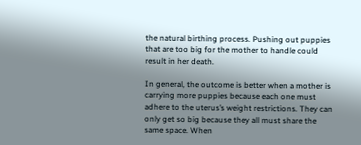the natural birthing process. Pushing out puppies that are too big for the mother to handle could result in her death.

In general, the outcome is better when a mother is carrying more puppies because each one must adhere to the uterus’s weight restrictions. They can only get so big because they all must share the same space. When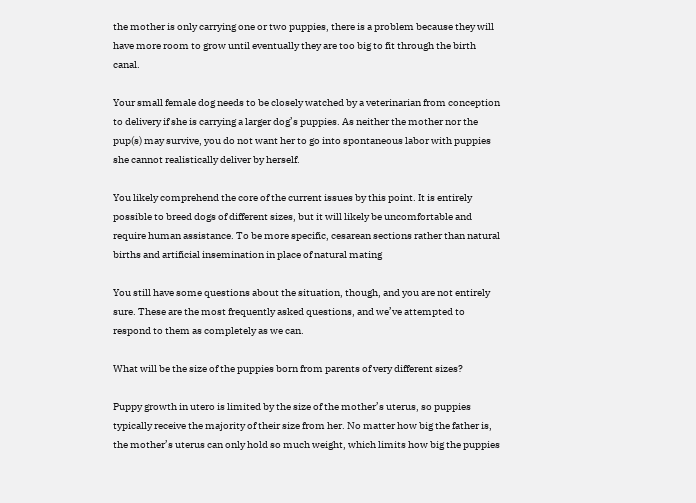the mother is only carrying one or two puppies, there is a problem because they will have more room to grow until eventually they are too big to fit through the birth canal.

Your small female dog needs to be closely watched by a veterinarian from conception to delivery if she is carrying a larger dog’s puppies. As neither the mother nor the pup(s) may survive, you do not want her to go into spontaneous labor with puppies she cannot realistically deliver by herself.

You likely comprehend the core of the current issues by this point. It is entirely possible to breed dogs of different sizes, but it will likely be uncomfortable and require human assistance. To be more specific, cesarean sections rather than natural births and artificial insemination in place of natural mating

You still have some questions about the situation, though, and you are not entirely sure. These are the most frequently asked questions, and we’ve attempted to respond to them as completely as we can.

What will be the size of the puppies born from parents of very different sizes?

Puppy growth in utero is limited by the size of the mother’s uterus, so puppies typically receive the majority of their size from her. No matter how big the father is, the mother’s uterus can only hold so much weight, which limits how big the puppies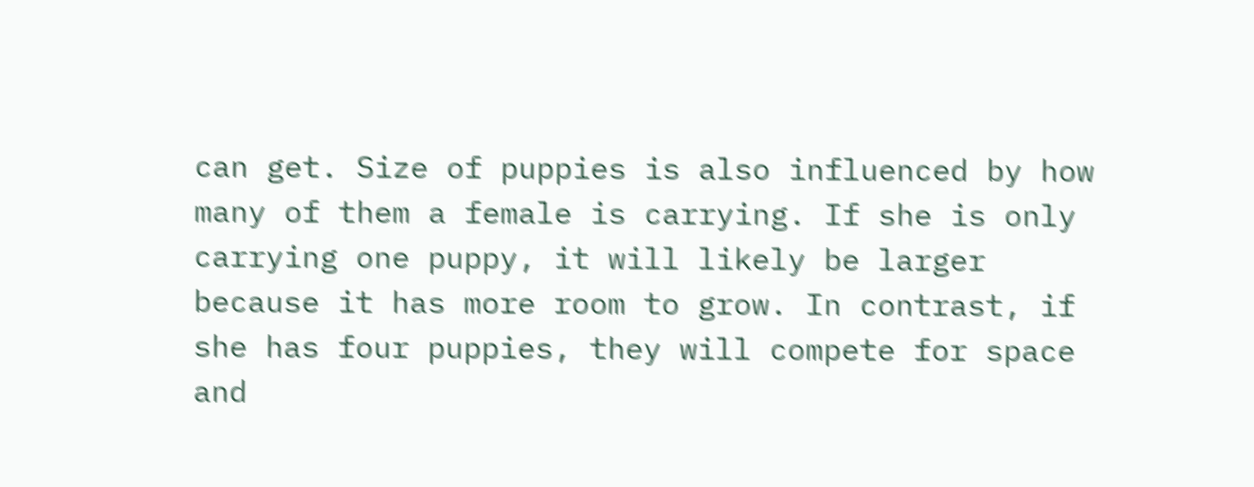can get. Size of puppies is also influenced by how many of them a female is carrying. If she is only carrying one puppy, it will likely be larger because it has more room to grow. In contrast, if she has four puppies, they will compete for space and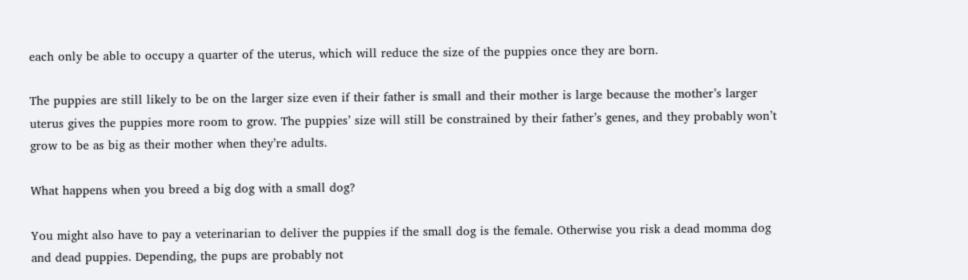each only be able to occupy a quarter of the uterus, which will reduce the size of the puppies once they are born.

The puppies are still likely to be on the larger size even if their father is small and their mother is large because the mother’s larger uterus gives the puppies more room to grow. The puppies’ size will still be constrained by their father’s genes, and they probably won’t grow to be as big as their mother when they’re adults.

What happens when you breed a big dog with a small dog?

You might also have to pay a veterinarian to deliver the puppies if the small dog is the female. Otherwise you risk a dead momma dog and dead puppies. Depending, the pups are probably not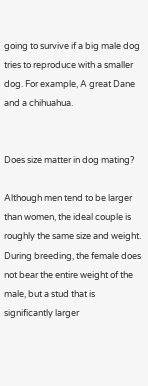going to survive if a big male dog tries to reproduce with a smaller dog. For example, A great Dane and a chihuahua.


Does size matter in dog mating?

Although men tend to be larger than women, the ideal couple is roughly the same size and weight. During breeding, the female does not bear the entire weight of the male, but a stud that is significantly larger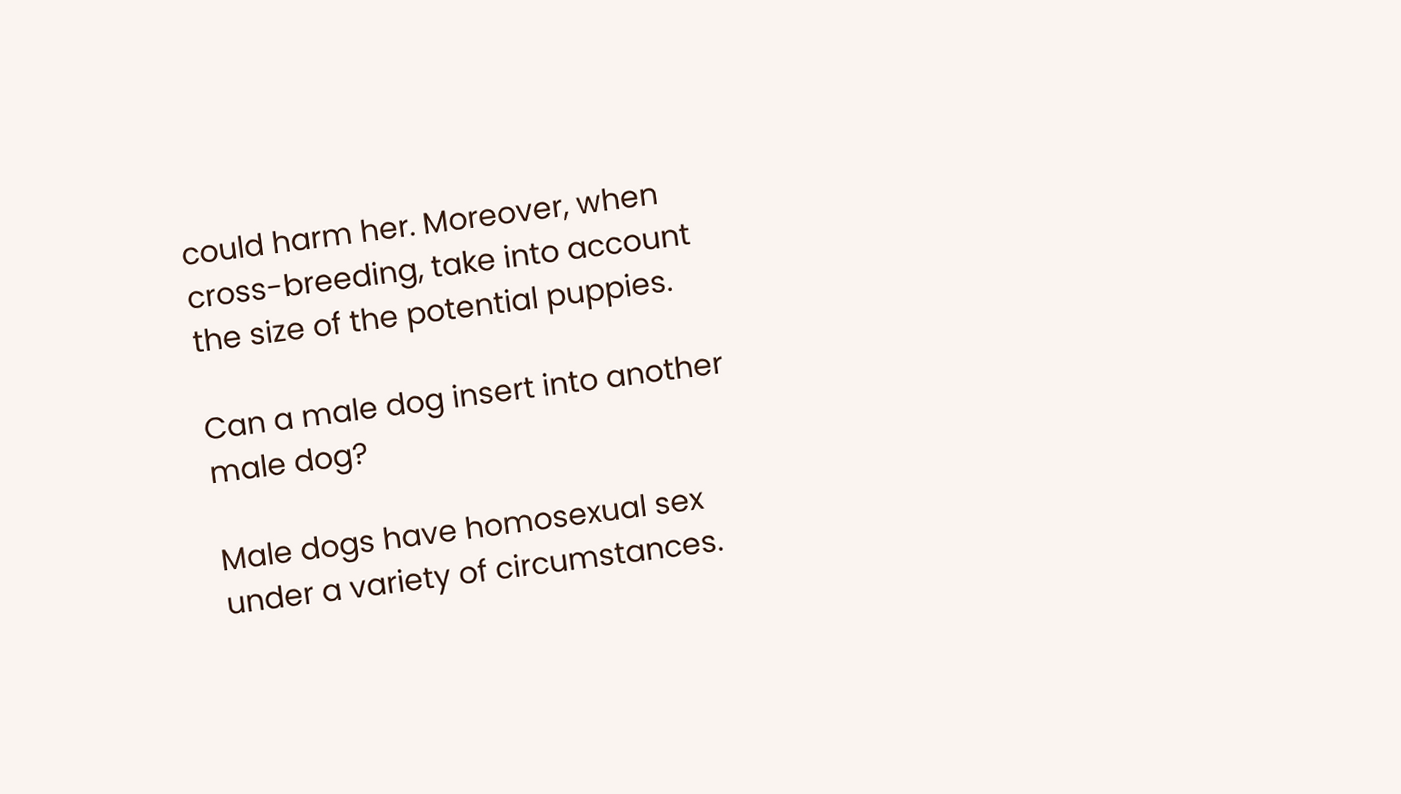could harm her. Moreover, when cross-breeding, take into account the size of the potential puppies.

Can a male dog insert into another male dog?

Male dogs have homosexual sex under a variety of circumstances.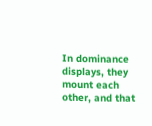In dominance displays, they mount each other, and that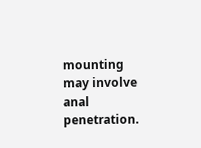mounting may involve anal penetration.